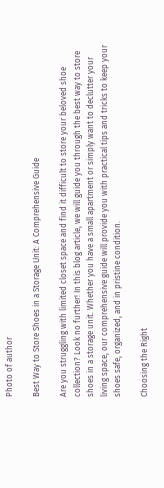Photo of author

Best Way to Store Shoes in a Storage Unit: A Comprehensive Guide

Are you struggling with limited closet space and find it difficult to store your beloved shoe collection? Look no further! In this blog article, we will guide you through the best way to store shoes in a storage unit. Whether you have a small apartment or simply want to declutter your living space, our comprehensive guide will provide you with practical tips and tricks to keep your shoes safe, organized, and in pristine condition.

Choosing the Right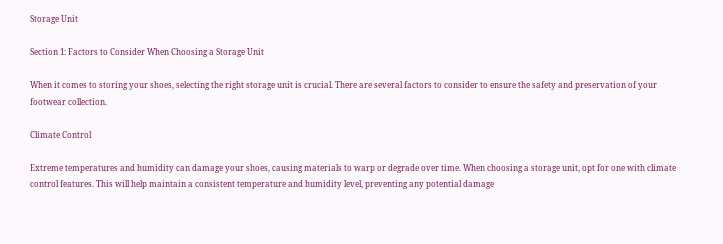Storage Unit

Section 1: Factors to Consider When Choosing a Storage Unit

When it comes to storing your shoes, selecting the right storage unit is crucial. There are several factors to consider to ensure the safety and preservation of your footwear collection.

Climate Control

Extreme temperatures and humidity can damage your shoes, causing materials to warp or degrade over time. When choosing a storage unit, opt for one with climate control features. This will help maintain a consistent temperature and humidity level, preventing any potential damage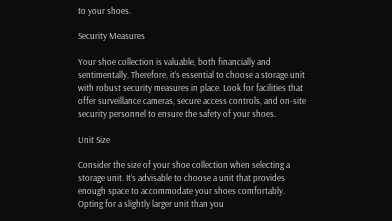to your shoes.

Security Measures

Your shoe collection is valuable, both financially and sentimentally. Therefore, it’s essential to choose a storage unit with robust security measures in place. Look for facilities that offer surveillance cameras, secure access controls, and on-site security personnel to ensure the safety of your shoes.

Unit Size

Consider the size of your shoe collection when selecting a storage unit. It’s advisable to choose a unit that provides enough space to accommodate your shoes comfortably. Opting for a slightly larger unit than you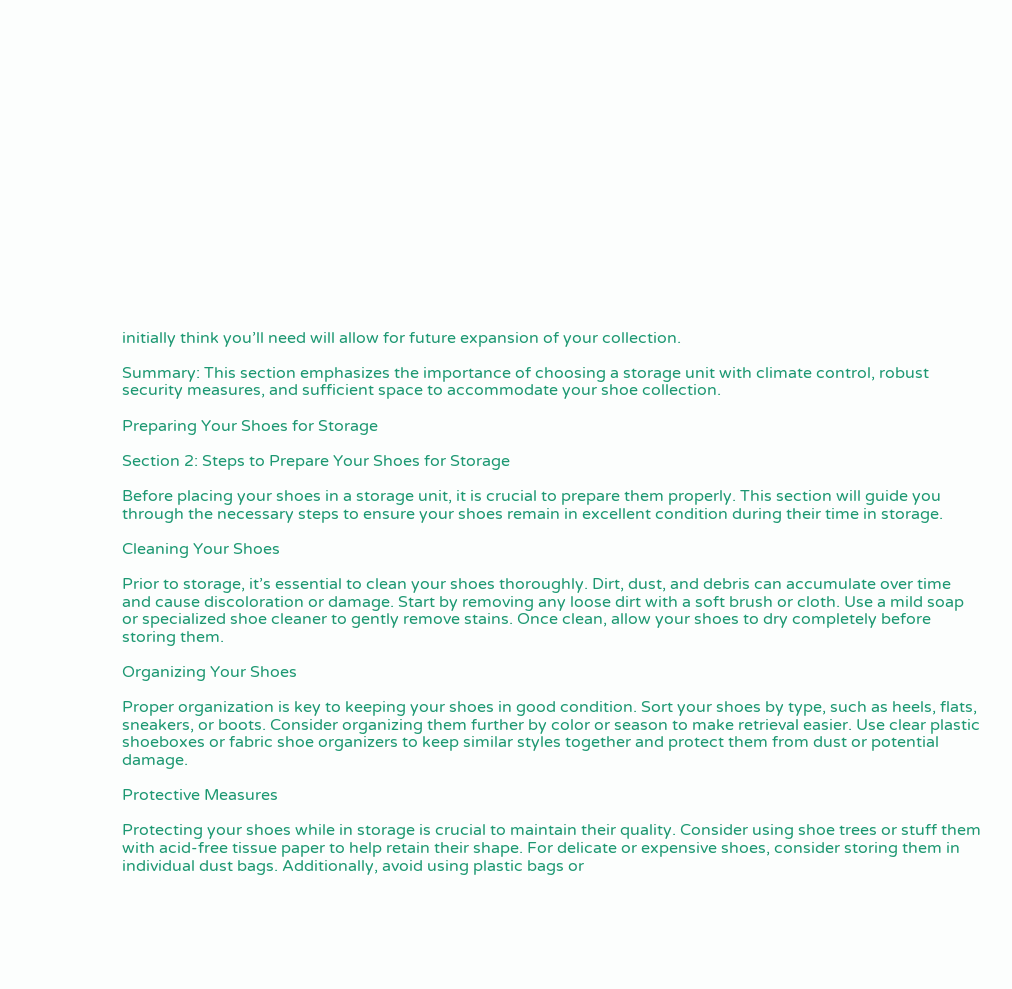initially think you’ll need will allow for future expansion of your collection.

Summary: This section emphasizes the importance of choosing a storage unit with climate control, robust security measures, and sufficient space to accommodate your shoe collection.

Preparing Your Shoes for Storage

Section 2: Steps to Prepare Your Shoes for Storage

Before placing your shoes in a storage unit, it is crucial to prepare them properly. This section will guide you through the necessary steps to ensure your shoes remain in excellent condition during their time in storage.

Cleaning Your Shoes

Prior to storage, it’s essential to clean your shoes thoroughly. Dirt, dust, and debris can accumulate over time and cause discoloration or damage. Start by removing any loose dirt with a soft brush or cloth. Use a mild soap or specialized shoe cleaner to gently remove stains. Once clean, allow your shoes to dry completely before storing them.

Organizing Your Shoes

Proper organization is key to keeping your shoes in good condition. Sort your shoes by type, such as heels, flats, sneakers, or boots. Consider organizing them further by color or season to make retrieval easier. Use clear plastic shoeboxes or fabric shoe organizers to keep similar styles together and protect them from dust or potential damage.

Protective Measures

Protecting your shoes while in storage is crucial to maintain their quality. Consider using shoe trees or stuff them with acid-free tissue paper to help retain their shape. For delicate or expensive shoes, consider storing them in individual dust bags. Additionally, avoid using plastic bags or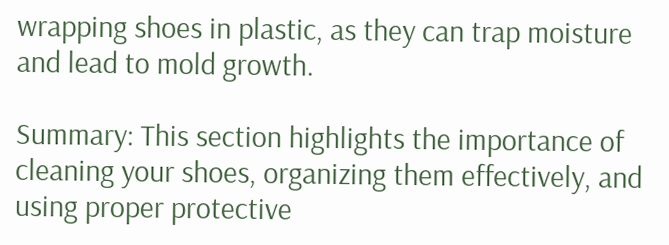wrapping shoes in plastic, as they can trap moisture and lead to mold growth.

Summary: This section highlights the importance of cleaning your shoes, organizing them effectively, and using proper protective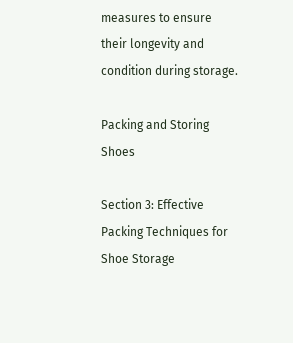measures to ensure their longevity and condition during storage.

Packing and Storing Shoes

Section 3: Effective Packing Techniques for Shoe Storage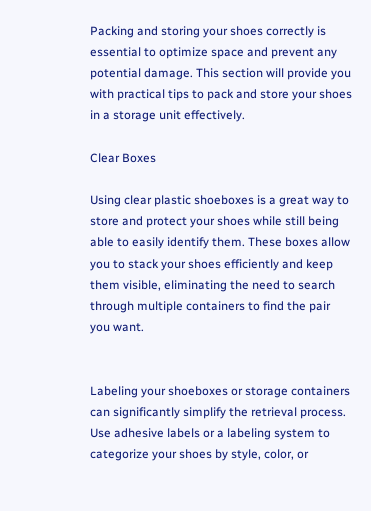Packing and storing your shoes correctly is essential to optimize space and prevent any potential damage. This section will provide you with practical tips to pack and store your shoes in a storage unit effectively.

Clear Boxes

Using clear plastic shoeboxes is a great way to store and protect your shoes while still being able to easily identify them. These boxes allow you to stack your shoes efficiently and keep them visible, eliminating the need to search through multiple containers to find the pair you want.


Labeling your shoeboxes or storage containers can significantly simplify the retrieval process. Use adhesive labels or a labeling system to categorize your shoes by style, color, or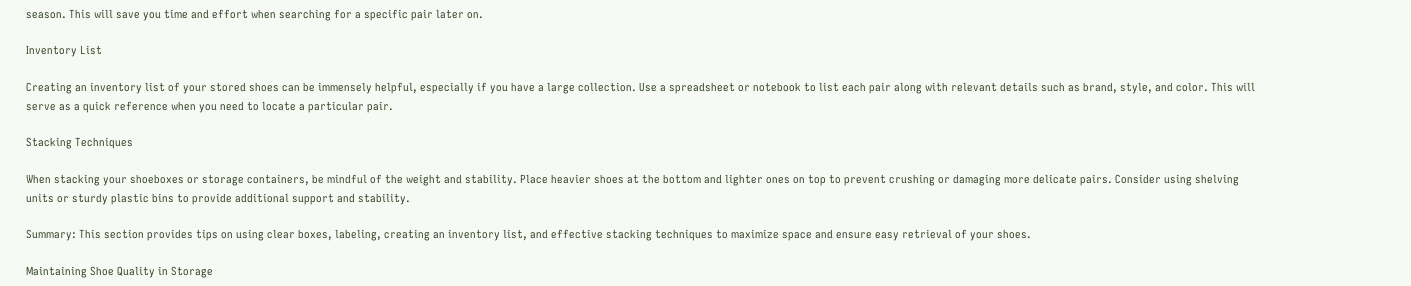season. This will save you time and effort when searching for a specific pair later on.

Inventory List

Creating an inventory list of your stored shoes can be immensely helpful, especially if you have a large collection. Use a spreadsheet or notebook to list each pair along with relevant details such as brand, style, and color. This will serve as a quick reference when you need to locate a particular pair.

Stacking Techniques

When stacking your shoeboxes or storage containers, be mindful of the weight and stability. Place heavier shoes at the bottom and lighter ones on top to prevent crushing or damaging more delicate pairs. Consider using shelving units or sturdy plastic bins to provide additional support and stability.

Summary: This section provides tips on using clear boxes, labeling, creating an inventory list, and effective stacking techniques to maximize space and ensure easy retrieval of your shoes.

Maintaining Shoe Quality in Storage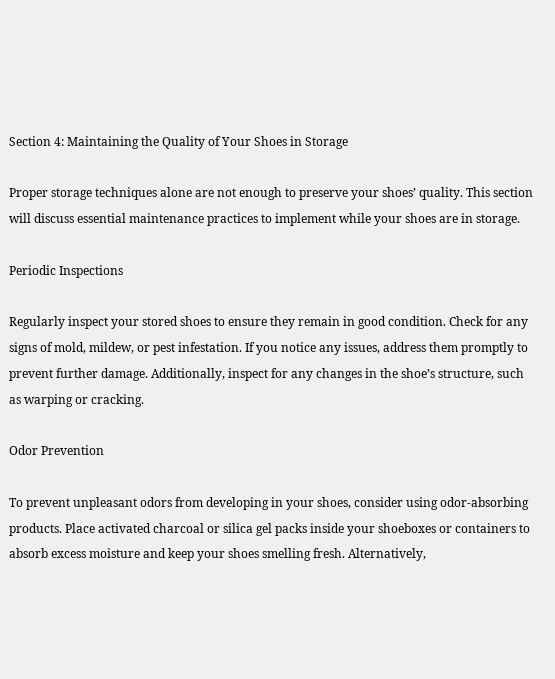Section 4: Maintaining the Quality of Your Shoes in Storage

Proper storage techniques alone are not enough to preserve your shoes’ quality. This section will discuss essential maintenance practices to implement while your shoes are in storage.

Periodic Inspections

Regularly inspect your stored shoes to ensure they remain in good condition. Check for any signs of mold, mildew, or pest infestation. If you notice any issues, address them promptly to prevent further damage. Additionally, inspect for any changes in the shoe’s structure, such as warping or cracking.

Odor Prevention

To prevent unpleasant odors from developing in your shoes, consider using odor-absorbing products. Place activated charcoal or silica gel packs inside your shoeboxes or containers to absorb excess moisture and keep your shoes smelling fresh. Alternatively,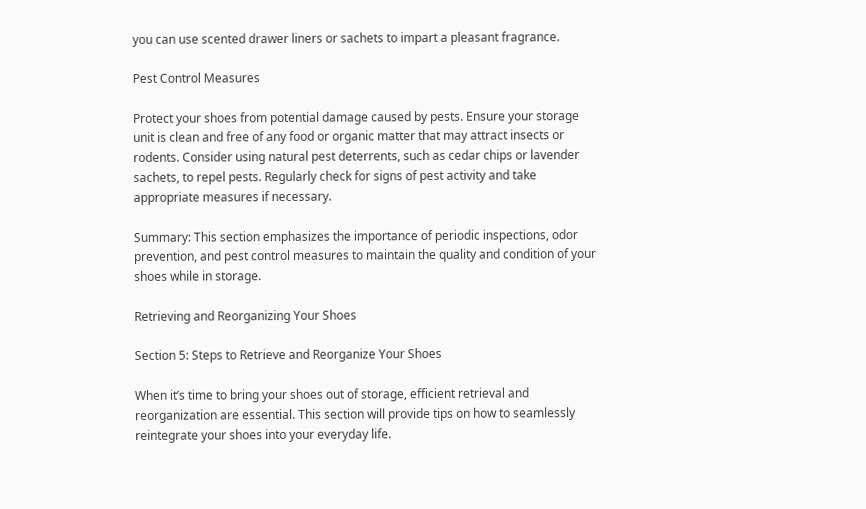you can use scented drawer liners or sachets to impart a pleasant fragrance.

Pest Control Measures

Protect your shoes from potential damage caused by pests. Ensure your storage unit is clean and free of any food or organic matter that may attract insects or rodents. Consider using natural pest deterrents, such as cedar chips or lavender sachets, to repel pests. Regularly check for signs of pest activity and take appropriate measures if necessary.

Summary: This section emphasizes the importance of periodic inspections, odor prevention, and pest control measures to maintain the quality and condition of your shoes while in storage.

Retrieving and Reorganizing Your Shoes

Section 5: Steps to Retrieve and Reorganize Your Shoes

When it’s time to bring your shoes out of storage, efficient retrieval and reorganization are essential. This section will provide tips on how to seamlessly reintegrate your shoes into your everyday life.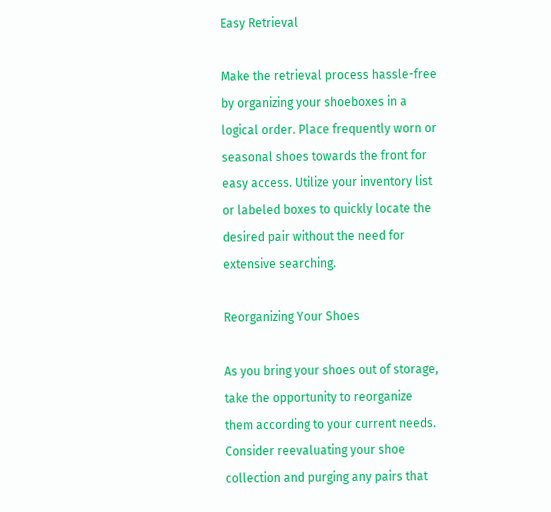Easy Retrieval

Make the retrieval process hassle-free by organizing your shoeboxes in a logical order. Place frequently worn or seasonal shoes towards the front for easy access. Utilize your inventory list or labeled boxes to quickly locate the desired pair without the need for extensive searching.

Reorganizing Your Shoes

As you bring your shoes out of storage, take the opportunity to reorganize them according to your current needs. Consider reevaluating your shoe collection and purging any pairs that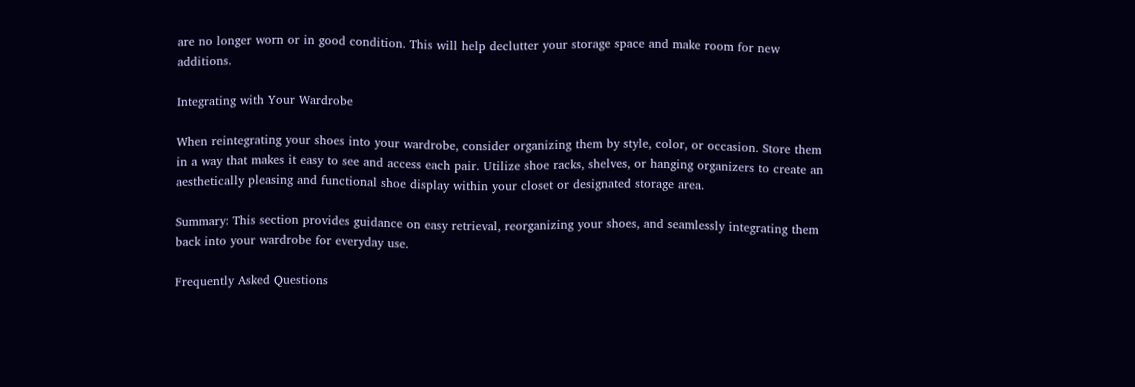are no longer worn or in good condition. This will help declutter your storage space and make room for new additions.

Integrating with Your Wardrobe

When reintegrating your shoes into your wardrobe, consider organizing them by style, color, or occasion. Store them in a way that makes it easy to see and access each pair. Utilize shoe racks, shelves, or hanging organizers to create an aesthetically pleasing and functional shoe display within your closet or designated storage area.

Summary: This section provides guidance on easy retrieval, reorganizing your shoes, and seamlessly integrating them back into your wardrobe for everyday use.

Frequently Asked Questions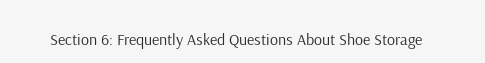Section 6: Frequently Asked Questions About Shoe Storage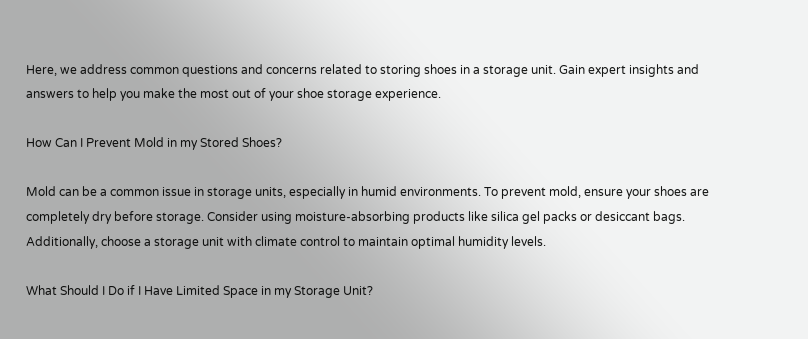Here, we address common questions and concerns related to storing shoes in a storage unit. Gain expert insights and answers to help you make the most out of your shoe storage experience.

How Can I Prevent Mold in my Stored Shoes?

Mold can be a common issue in storage units, especially in humid environments. To prevent mold, ensure your shoes are completely dry before storage. Consider using moisture-absorbing products like silica gel packs or desiccant bags. Additionally, choose a storage unit with climate control to maintain optimal humidity levels.

What Should I Do if I Have Limited Space in my Storage Unit?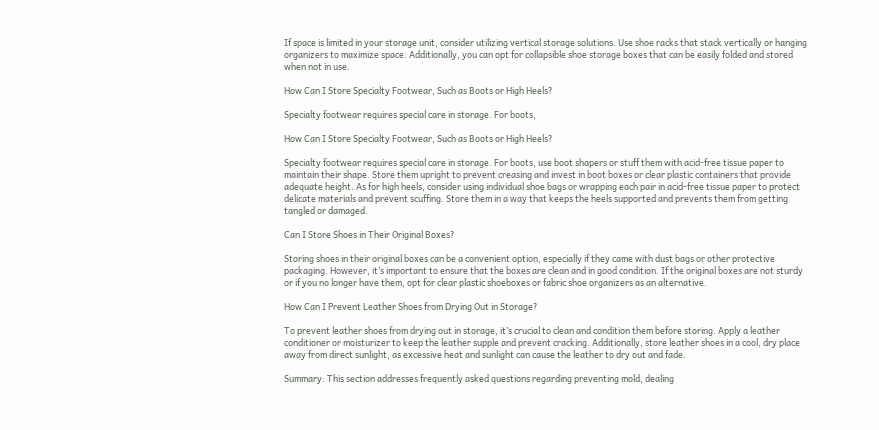If space is limited in your storage unit, consider utilizing vertical storage solutions. Use shoe racks that stack vertically or hanging organizers to maximize space. Additionally, you can opt for collapsible shoe storage boxes that can be easily folded and stored when not in use.

How Can I Store Specialty Footwear, Such as Boots or High Heels?

Specialty footwear requires special care in storage. For boots,

How Can I Store Specialty Footwear, Such as Boots or High Heels?

Specialty footwear requires special care in storage. For boots, use boot shapers or stuff them with acid-free tissue paper to maintain their shape. Store them upright to prevent creasing and invest in boot boxes or clear plastic containers that provide adequate height. As for high heels, consider using individual shoe bags or wrapping each pair in acid-free tissue paper to protect delicate materials and prevent scuffing. Store them in a way that keeps the heels supported and prevents them from getting tangled or damaged.

Can I Store Shoes in Their Original Boxes?

Storing shoes in their original boxes can be a convenient option, especially if they came with dust bags or other protective packaging. However, it’s important to ensure that the boxes are clean and in good condition. If the original boxes are not sturdy or if you no longer have them, opt for clear plastic shoeboxes or fabric shoe organizers as an alternative.

How Can I Prevent Leather Shoes from Drying Out in Storage?

To prevent leather shoes from drying out in storage, it’s crucial to clean and condition them before storing. Apply a leather conditioner or moisturizer to keep the leather supple and prevent cracking. Additionally, store leather shoes in a cool, dry place away from direct sunlight, as excessive heat and sunlight can cause the leather to dry out and fade.

Summary: This section addresses frequently asked questions regarding preventing mold, dealing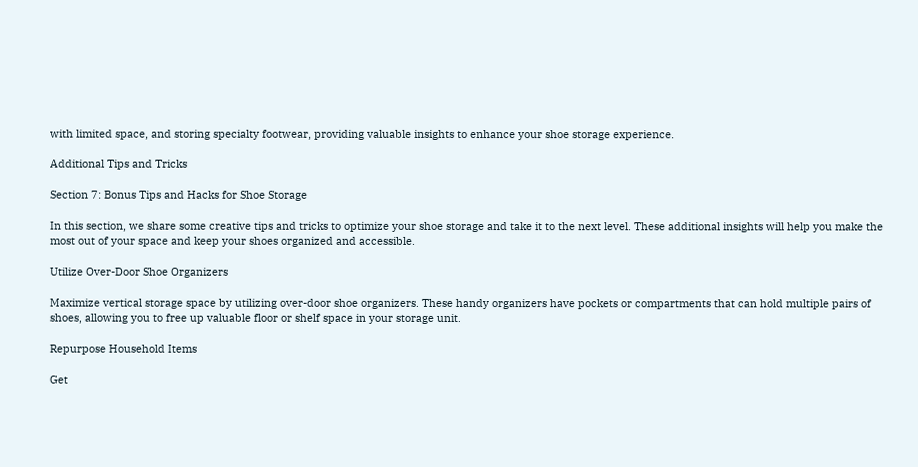with limited space, and storing specialty footwear, providing valuable insights to enhance your shoe storage experience.

Additional Tips and Tricks

Section 7: Bonus Tips and Hacks for Shoe Storage

In this section, we share some creative tips and tricks to optimize your shoe storage and take it to the next level. These additional insights will help you make the most out of your space and keep your shoes organized and accessible.

Utilize Over-Door Shoe Organizers

Maximize vertical storage space by utilizing over-door shoe organizers. These handy organizers have pockets or compartments that can hold multiple pairs of shoes, allowing you to free up valuable floor or shelf space in your storage unit.

Repurpose Household Items

Get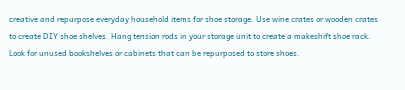creative and repurpose everyday household items for shoe storage. Use wine crates or wooden crates to create DIY shoe shelves. Hang tension rods in your storage unit to create a makeshift shoe rack. Look for unused bookshelves or cabinets that can be repurposed to store shoes.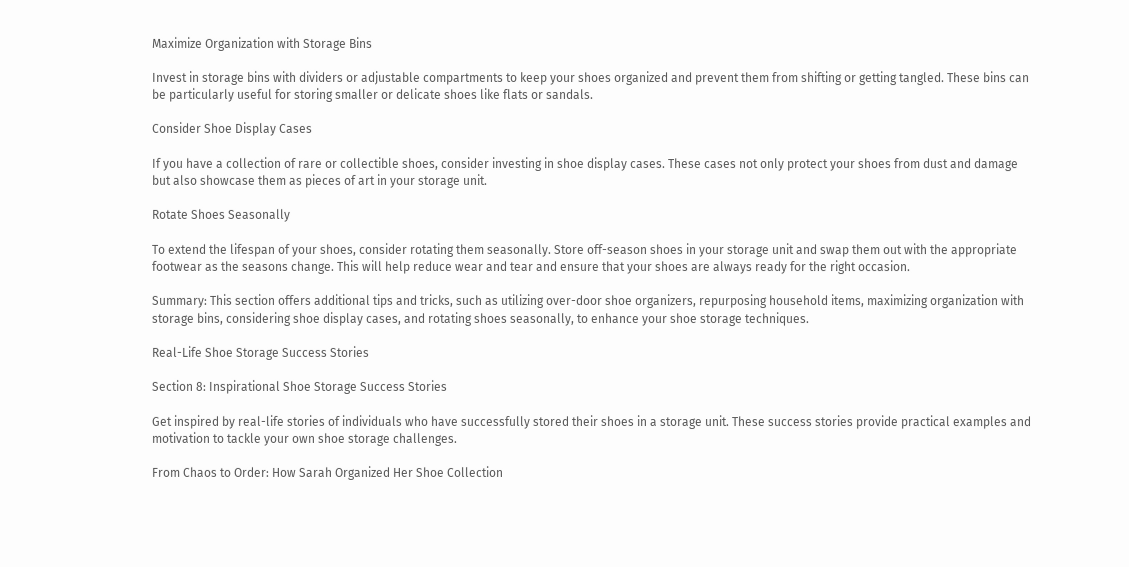Maximize Organization with Storage Bins

Invest in storage bins with dividers or adjustable compartments to keep your shoes organized and prevent them from shifting or getting tangled. These bins can be particularly useful for storing smaller or delicate shoes like flats or sandals.

Consider Shoe Display Cases

If you have a collection of rare or collectible shoes, consider investing in shoe display cases. These cases not only protect your shoes from dust and damage but also showcase them as pieces of art in your storage unit.

Rotate Shoes Seasonally

To extend the lifespan of your shoes, consider rotating them seasonally. Store off-season shoes in your storage unit and swap them out with the appropriate footwear as the seasons change. This will help reduce wear and tear and ensure that your shoes are always ready for the right occasion.

Summary: This section offers additional tips and tricks, such as utilizing over-door shoe organizers, repurposing household items, maximizing organization with storage bins, considering shoe display cases, and rotating shoes seasonally, to enhance your shoe storage techniques.

Real-Life Shoe Storage Success Stories

Section 8: Inspirational Shoe Storage Success Stories

Get inspired by real-life stories of individuals who have successfully stored their shoes in a storage unit. These success stories provide practical examples and motivation to tackle your own shoe storage challenges.

From Chaos to Order: How Sarah Organized Her Shoe Collection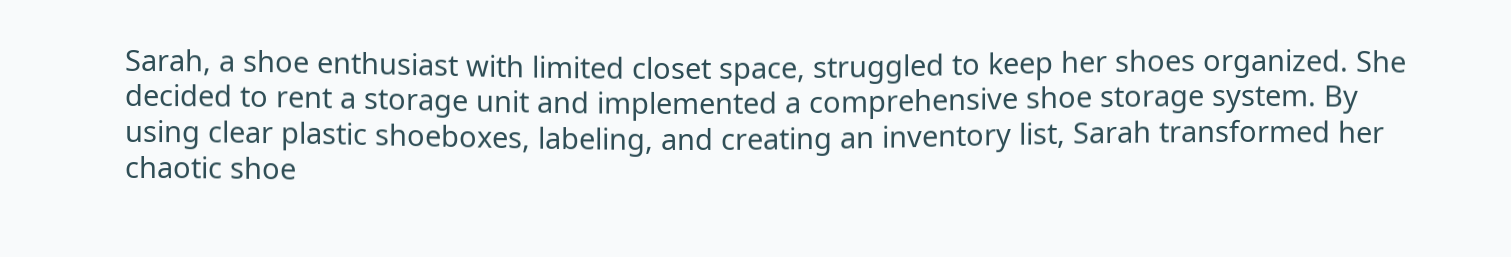Sarah, a shoe enthusiast with limited closet space, struggled to keep her shoes organized. She decided to rent a storage unit and implemented a comprehensive shoe storage system. By using clear plastic shoeboxes, labeling, and creating an inventory list, Sarah transformed her chaotic shoe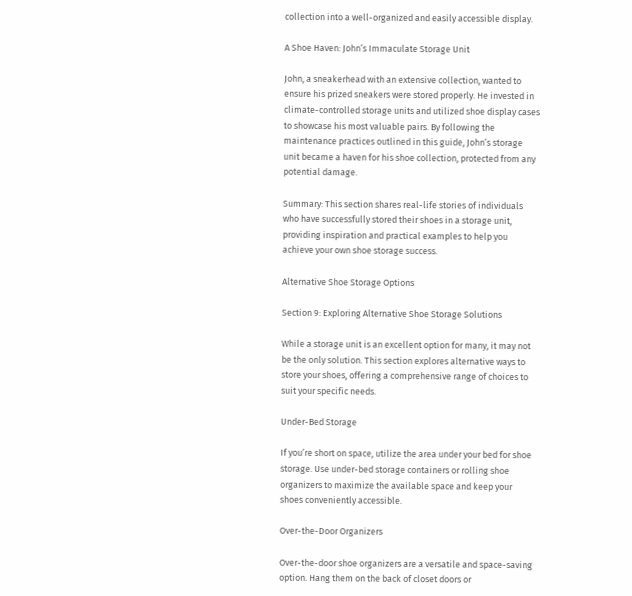collection into a well-organized and easily accessible display.

A Shoe Haven: John’s Immaculate Storage Unit

John, a sneakerhead with an extensive collection, wanted to ensure his prized sneakers were stored properly. He invested in climate-controlled storage units and utilized shoe display cases to showcase his most valuable pairs. By following the maintenance practices outlined in this guide, John’s storage unit became a haven for his shoe collection, protected from any potential damage.

Summary: This section shares real-life stories of individuals who have successfully stored their shoes in a storage unit, providing inspiration and practical examples to help you achieve your own shoe storage success.

Alternative Shoe Storage Options

Section 9: Exploring Alternative Shoe Storage Solutions

While a storage unit is an excellent option for many, it may not be the only solution. This section explores alternative ways to store your shoes, offering a comprehensive range of choices to suit your specific needs.

Under-Bed Storage

If you’re short on space, utilize the area under your bed for shoe storage. Use under-bed storage containers or rolling shoe organizers to maximize the available space and keep your shoes conveniently accessible.

Over-the-Door Organizers

Over-the-door shoe organizers are a versatile and space-saving option. Hang them on the back of closet doors or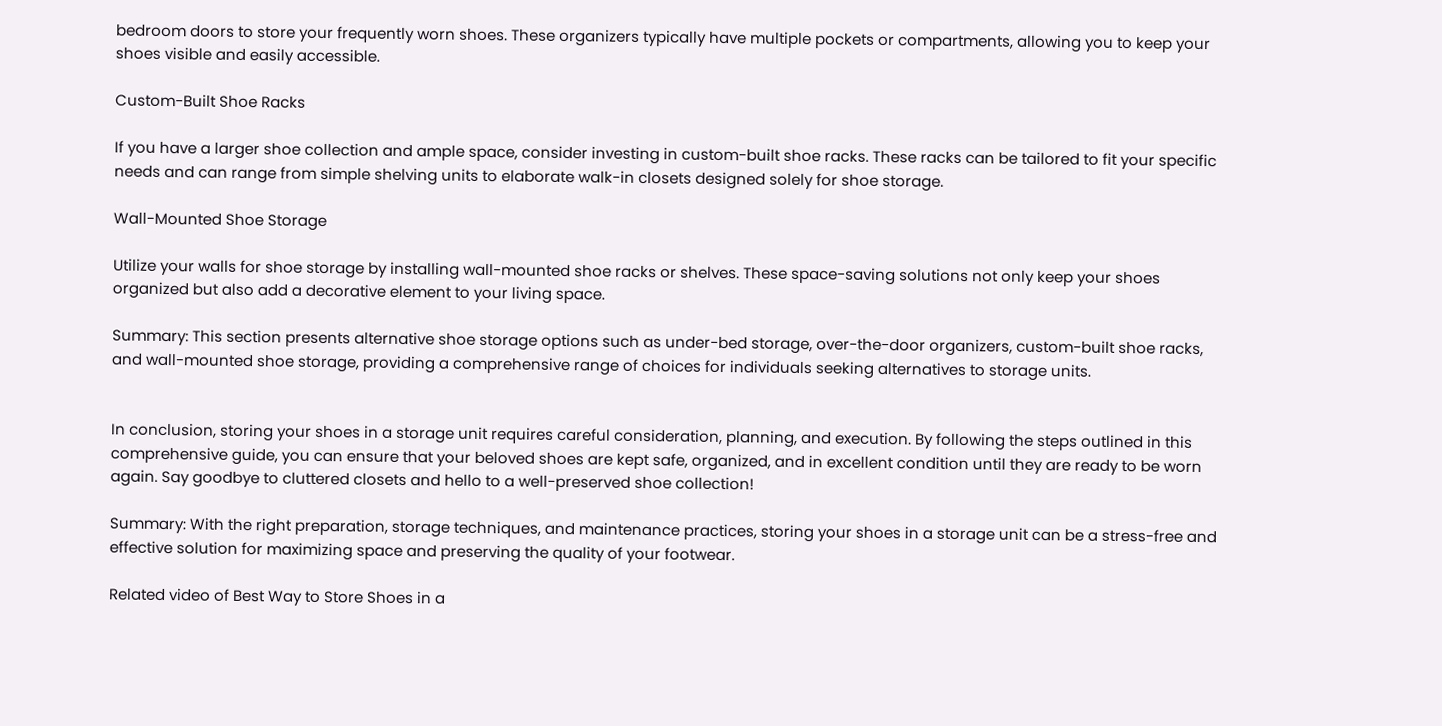bedroom doors to store your frequently worn shoes. These organizers typically have multiple pockets or compartments, allowing you to keep your shoes visible and easily accessible.

Custom-Built Shoe Racks

If you have a larger shoe collection and ample space, consider investing in custom-built shoe racks. These racks can be tailored to fit your specific needs and can range from simple shelving units to elaborate walk-in closets designed solely for shoe storage.

Wall-Mounted Shoe Storage

Utilize your walls for shoe storage by installing wall-mounted shoe racks or shelves. These space-saving solutions not only keep your shoes organized but also add a decorative element to your living space.

Summary: This section presents alternative shoe storage options such as under-bed storage, over-the-door organizers, custom-built shoe racks, and wall-mounted shoe storage, providing a comprehensive range of choices for individuals seeking alternatives to storage units.


In conclusion, storing your shoes in a storage unit requires careful consideration, planning, and execution. By following the steps outlined in this comprehensive guide, you can ensure that your beloved shoes are kept safe, organized, and in excellent condition until they are ready to be worn again. Say goodbye to cluttered closets and hello to a well-preserved shoe collection!

Summary: With the right preparation, storage techniques, and maintenance practices, storing your shoes in a storage unit can be a stress-free and effective solution for maximizing space and preserving the quality of your footwear.

Related video of Best Way to Store Shoes in a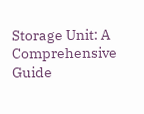Storage Unit: A Comprehensive Guide